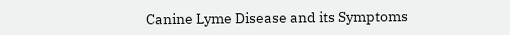Canine Lyme Disease and its Symptoms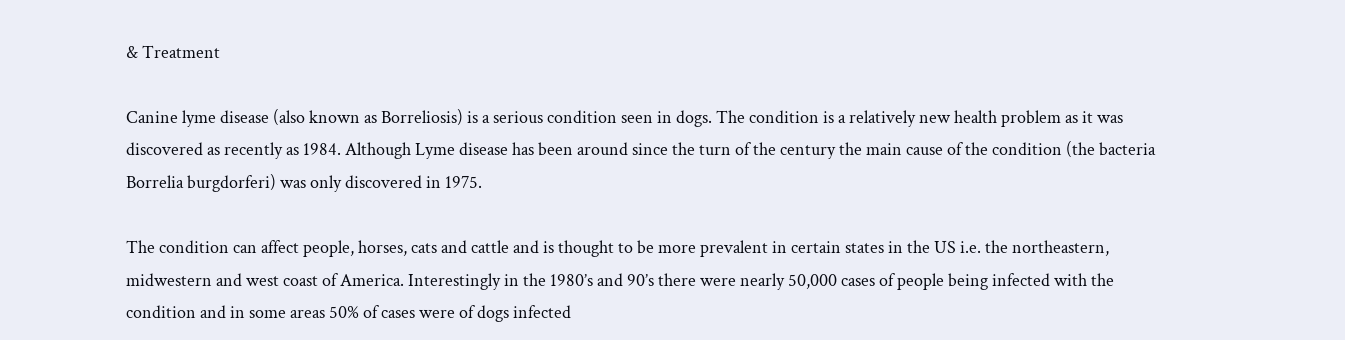& Treatment

Canine lyme disease (also known as Borreliosis) is a serious condition seen in dogs. The condition is a relatively new health problem as it was discovered as recently as 1984. Although Lyme disease has been around since the turn of the century the main cause of the condition (the bacteria Borrelia burgdorferi) was only discovered in 1975.

The condition can affect people, horses, cats and cattle and is thought to be more prevalent in certain states in the US i.e. the northeastern, midwestern and west coast of America. Interestingly in the 1980’s and 90’s there were nearly 50,000 cases of people being infected with the condition and in some areas 50% of cases were of dogs infected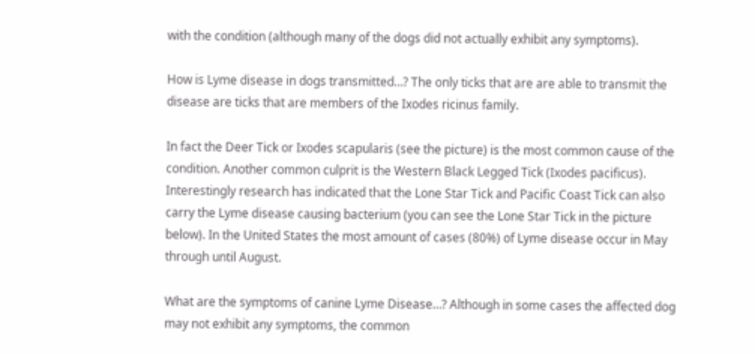with the condition (although many of the dogs did not actually exhibit any symptoms).

How is Lyme disease in dogs transmitted…? The only ticks that are are able to transmit the disease are ticks that are members of the Ixodes ricinus family.

In fact the Deer Tick or Ixodes scapularis (see the picture) is the most common cause of the condition. Another common culprit is the Western Black Legged Tick (Ixodes pacificus). Interestingly research has indicated that the Lone Star Tick and Pacific Coast Tick can also carry the Lyme disease causing bacterium (you can see the Lone Star Tick in the picture below). In the United States the most amount of cases (80%) of Lyme disease occur in May through until August.

What are the symptoms of canine Lyme Disease…? Although in some cases the affected dog may not exhibit any symptoms, the common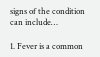signs of the condition can include…

1. Fever is a common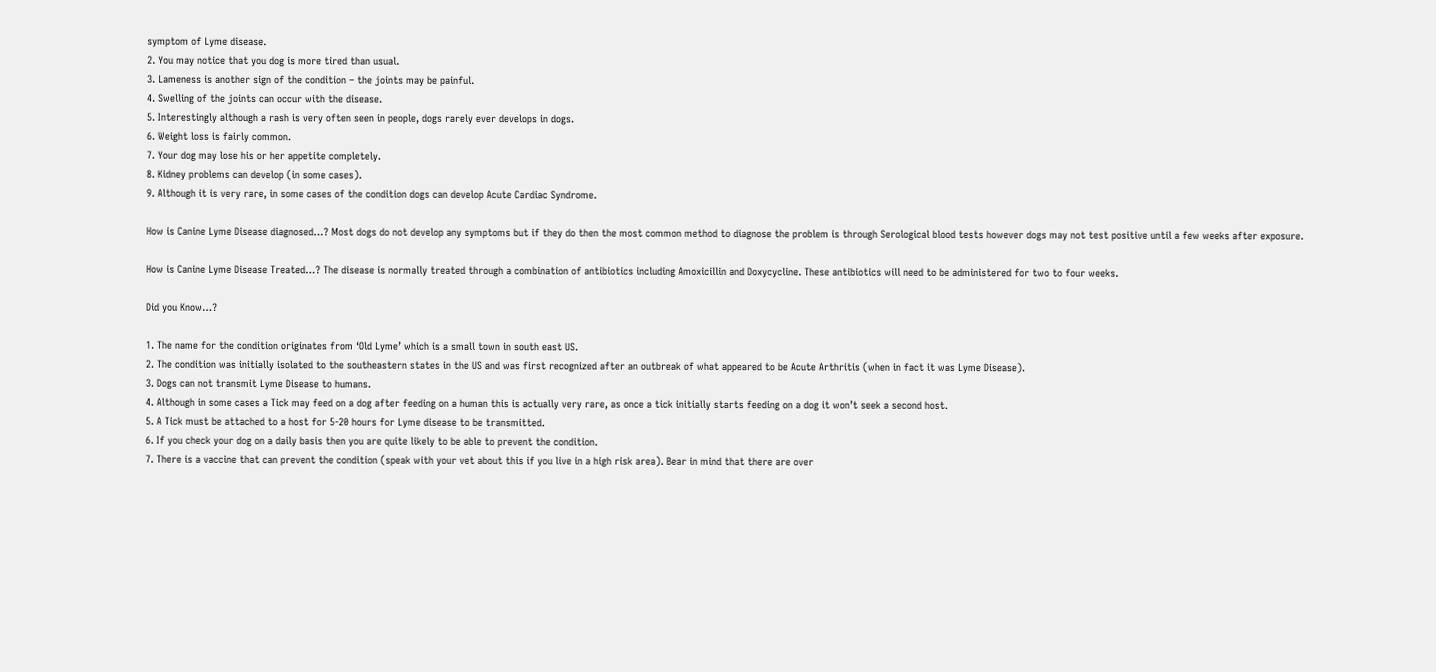symptom of Lyme disease.
2. You may notice that you dog is more tired than usual.
3. Lameness is another sign of the condition – the joints may be painful.
4. Swelling of the joints can occur with the disease.
5. Interestingly although a rash is very often seen in people, dogs rarely ever develops in dogs.
6. Weight loss is fairly common.
7. Your dog may lose his or her appetite completely.
8. Kidney problems can develop (in some cases).
9. Although it is very rare, in some cases of the condition dogs can develop Acute Cardiac Syndrome.

How is Canine Lyme Disease diagnosed…? Most dogs do not develop any symptoms but if they do then the most common method to diagnose the problem is through Serological blood tests however dogs may not test positive until a few weeks after exposure.

How is Canine Lyme Disease Treated…? The disease is normally treated through a combination of antibiotics including Amoxicillin and Doxycycline. These antibiotics will need to be administered for two to four weeks.

Did you Know…?

1. The name for the condition originates from ‘Old Lyme’ which is a small town in south east US.
2. The condition was initially isolated to the southeastern states in the US and was first recognized after an outbreak of what appeared to be Acute Arthritis (when in fact it was Lyme Disease).
3. Dogs can not transmit Lyme Disease to humans.
4. Although in some cases a Tick may feed on a dog after feeding on a human this is actually very rare, as once a tick initially starts feeding on a dog it won’t seek a second host.
5. A Tick must be attached to a host for 5-20 hours for Lyme disease to be transmitted.
6. If you check your dog on a daily basis then you are quite likely to be able to prevent the condition.
7. There is a vaccine that can prevent the condition (speak with your vet about this if you live in a high risk area). Bear in mind that there are over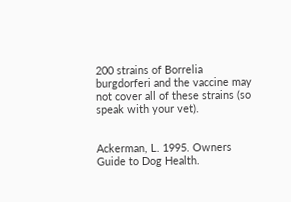200 strains of Borrelia burgdorferi and the vaccine may not cover all of these strains (so speak with your vet).


Ackerman, L. 1995. Owners Guide to Dog Health.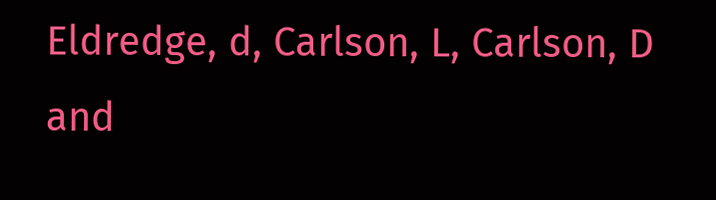Eldredge, d, Carlson, L, Carlson, D and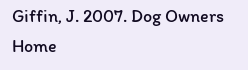Giffin, J. 2007. Dog Owners Home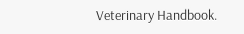Veterinary Handbook.